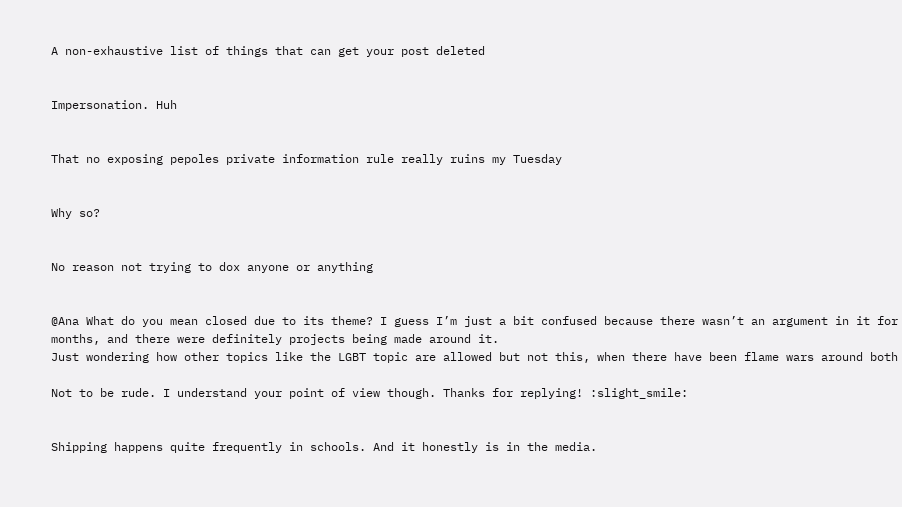A non-exhaustive list of things that can get your post deleted


Impersonation. Huh


That no exposing pepoles private information rule really ruins my Tuesday


Why so?


No reason not trying to dox anyone or anything


@Ana What do you mean closed due to its theme? I guess I’m just a bit confused because there wasn’t an argument in it for months, and there were definitely projects being made around it.
Just wondering how other topics like the LGBT topic are allowed but not this, when there have been flame wars around both

Not to be rude. I understand your point of view though. Thanks for replying! :slight_smile:


Shipping happens quite frequently in schools. And it honestly is in the media.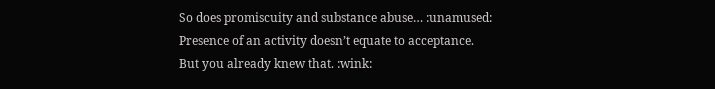So does promiscuity and substance abuse… :unamused:
Presence of an activity doesn’t equate to acceptance.
But you already knew that. :wink: